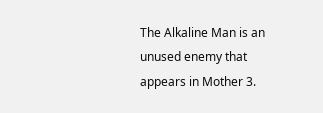The Alkaline Man is an unused enemy that appears in Mother 3.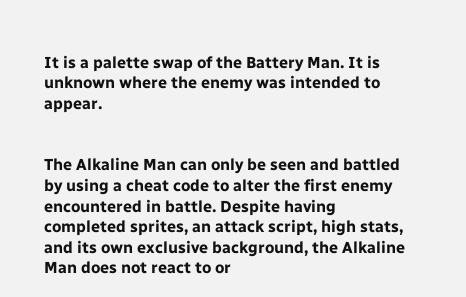It is a palette swap of the Battery Man. It is unknown where the enemy was intended to appear.


The Alkaline Man can only be seen and battled by using a cheat code to alter the first enemy encountered in battle. Despite having completed sprites, an attack script, high stats, and its own exclusive background, the Alkaline Man does not react to or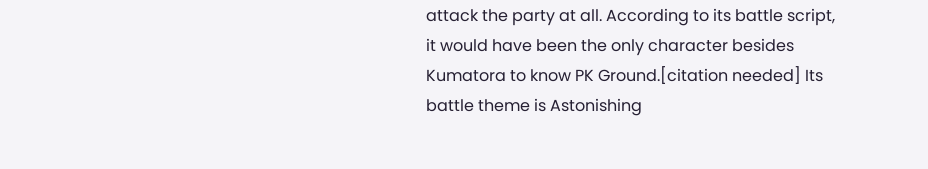attack the party at all. According to its battle script, it would have been the only character besides Kumatora to know PK Ground.[citation needed] Its battle theme is Astonishing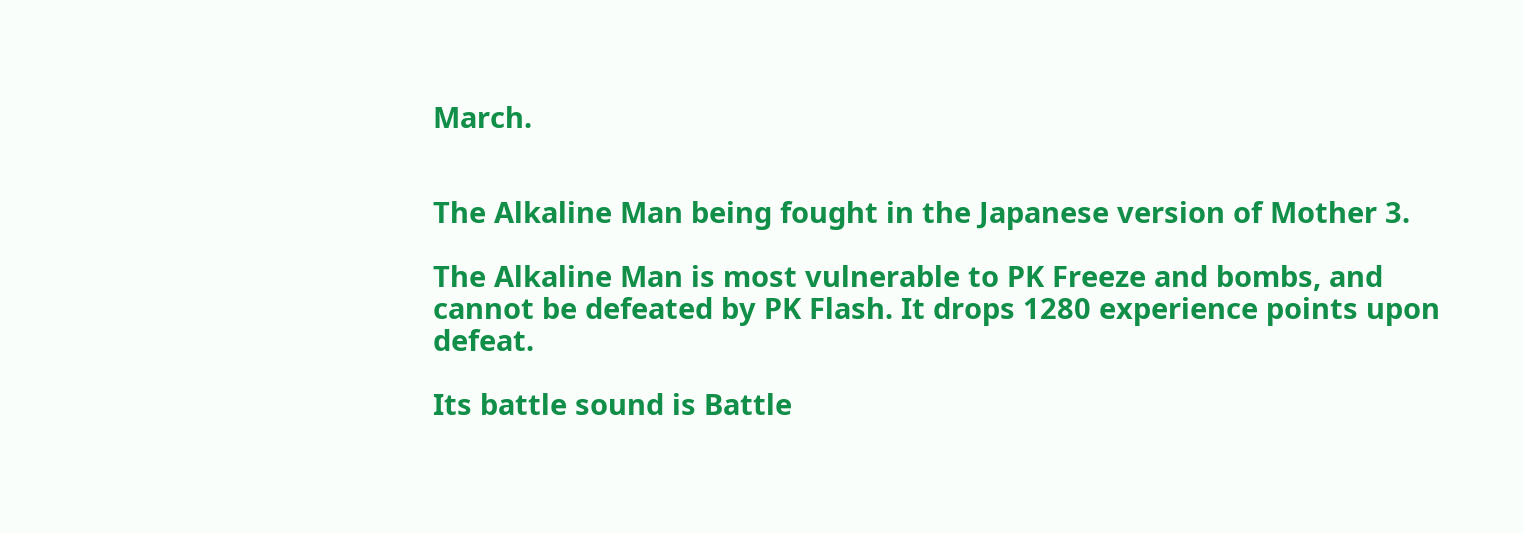March.


The Alkaline Man being fought in the Japanese version of Mother 3.

The Alkaline Man is most vulnerable to PK Freeze and bombs, and cannot be defeated by PK Flash. It drops 1280 experience points upon defeat.

Its battle sound is Battle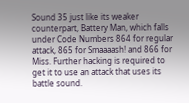Sound 35 just like its weaker counterpart, Battery Man, which falls under Code Numbers 864 for regular attack, 865 for Smaaaash! and 866 for Miss. Further hacking is required to get it to use an attack that uses its battle sound.